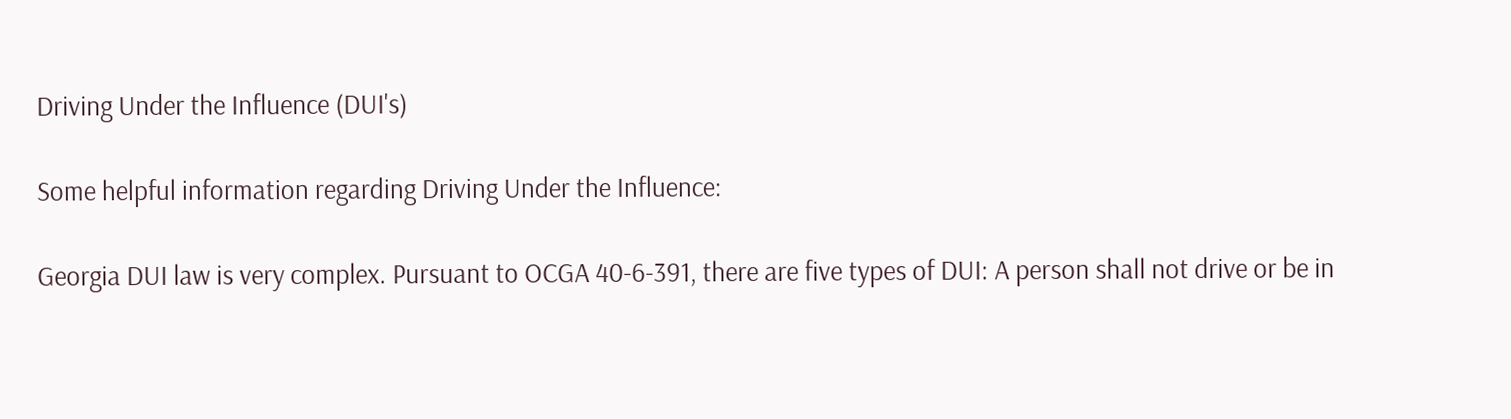Driving Under the Influence (DUI's)

Some helpful information regarding Driving Under the Influence:

Georgia DUI law is very complex. Pursuant to OCGA 40-6-391, there are five types of DUI: A person shall not drive or be in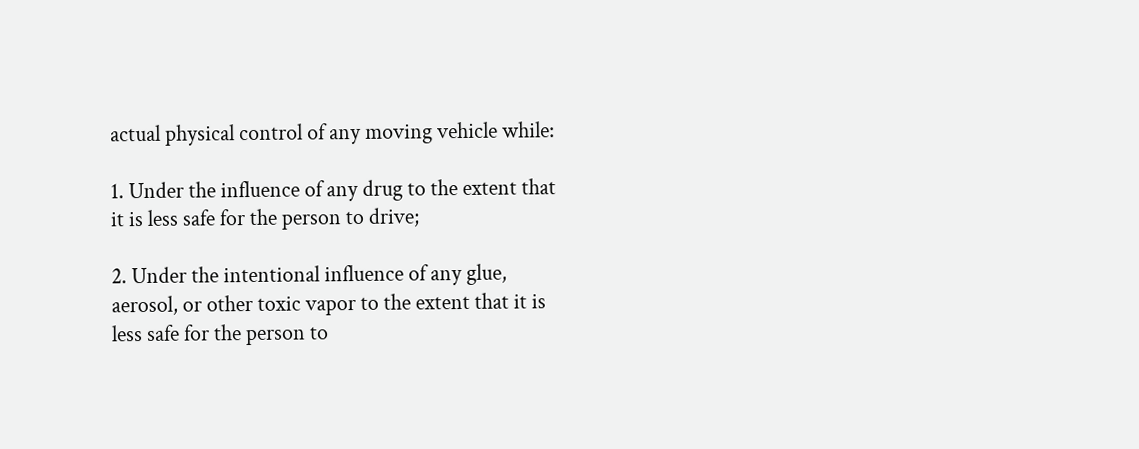actual physical control of any moving vehicle while:

1. Under the influence of any drug to the extent that it is less safe for the person to drive;

2. Under the intentional influence of any glue, aerosol, or other toxic vapor to the extent that it is less safe for the person to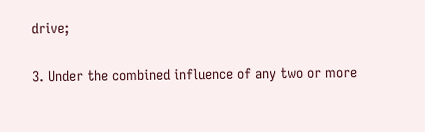drive;

3. Under the combined influence of any two or more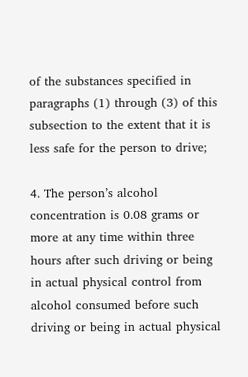of the substances specified in paragraphs (1) through (3) of this subsection to the extent that it is less safe for the person to drive;

4. The person’s alcohol concentration is 0.08 grams or more at any time within three hours after such driving or being in actual physical control from alcohol consumed before such driving or being in actual physical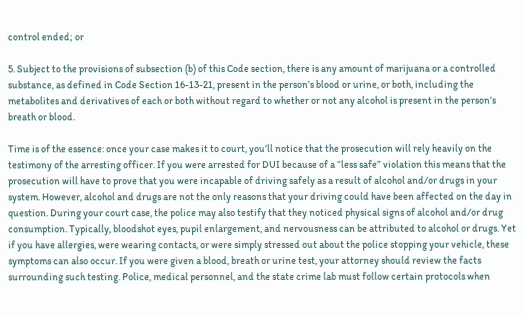control ended; or

5. Subject to the provisions of subsection (b) of this Code section, there is any amount of marijuana or a controlled substance, as defined in Code Section 16-13-21, present in the person’s blood or urine, or both, including the metabolites and derivatives of each or both without regard to whether or not any alcohol is present in the person’s breath or blood.

Time is of the essence: once your case makes it to court, you’ll notice that the prosecution will rely heavily on the testimony of the arresting officer. If you were arrested for DUI because of a “less safe” violation this means that the prosecution will have to prove that you were incapable of driving safely as a result of alcohol and/or drugs in your system. However, alcohol and drugs are not the only reasons that your driving could have been affected on the day in question. During your court case, the police may also testify that they noticed physical signs of alcohol and/or drug consumption. Typically, bloodshot eyes, pupil enlargement, and nervousness can be attributed to alcohol or drugs. Yet if you have allergies, were wearing contacts, or were simply stressed out about the police stopping your vehicle, these symptoms can also occur. If you were given a blood, breath or urine test, your attorney should review the facts surrounding such testing. Police, medical personnel, and the state crime lab must follow certain protocols when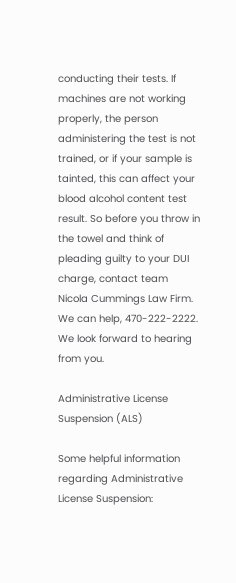conducting their tests. If machines are not working properly, the person administering the test is not trained, or if your sample is tainted, this can affect your blood alcohol content test result. So before you throw in the towel and think of pleading guilty to your DUI charge, contact team Nicola Cummings Law Firm. We can help, 470-222-2222. We look forward to hearing from you.

Administrative License Suspension (ALS)

Some helpful information regarding Administrative License Suspension: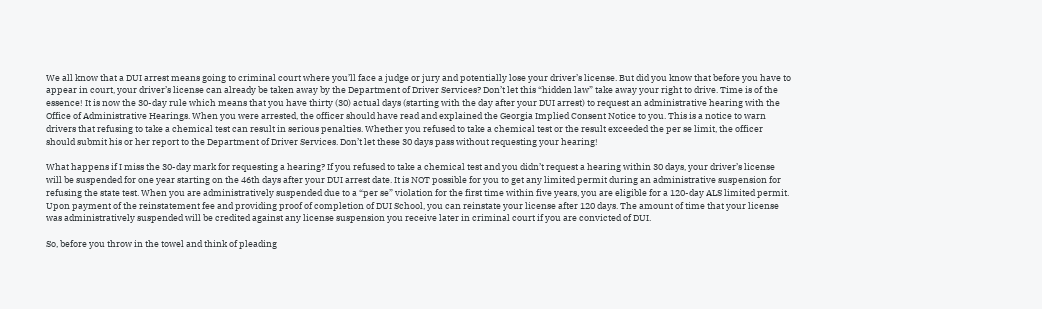We all know that a DUI arrest means going to criminal court where you’ll face a judge or jury and potentially lose your driver’s license. But did you know that before you have to appear in court, your driver’s license can already be taken away by the Department of Driver Services? Don’t let this “hidden law” take away your right to drive. Time is of the essence! It is now the 30-day rule which means that you have thirty (30) actual days (starting with the day after your DUI arrest) to request an administrative hearing with the Office of Administrative Hearings. When you were arrested, the officer should have read and explained the Georgia Implied Consent Notice to you. This is a notice to warn drivers that refusing to take a chemical test can result in serious penalties. Whether you refused to take a chemical test or the result exceeded the per se limit, the officer should submit his or her report to the Department of Driver Services. Don’t let these 30 days pass without requesting your hearing!

What happens if I miss the 30-day mark for requesting a hearing? If you refused to take a chemical test and you didn’t request a hearing within 30 days, your driver’s license will be suspended for one year starting on the 46th days after your DUI arrest date. It is NOT possible for you to get any limited permit during an administrative suspension for refusing the state test. When you are administratively suspended due to a “per se” violation for the first time within five years, you are eligible for a 120-day ALS limited permit. Upon payment of the reinstatement fee and providing proof of completion of DUI School, you can reinstate your license after 120 days. The amount of time that your license was administratively suspended will be credited against any license suspension you receive later in criminal court if you are convicted of DUI.

So, before you throw in the towel and think of pleading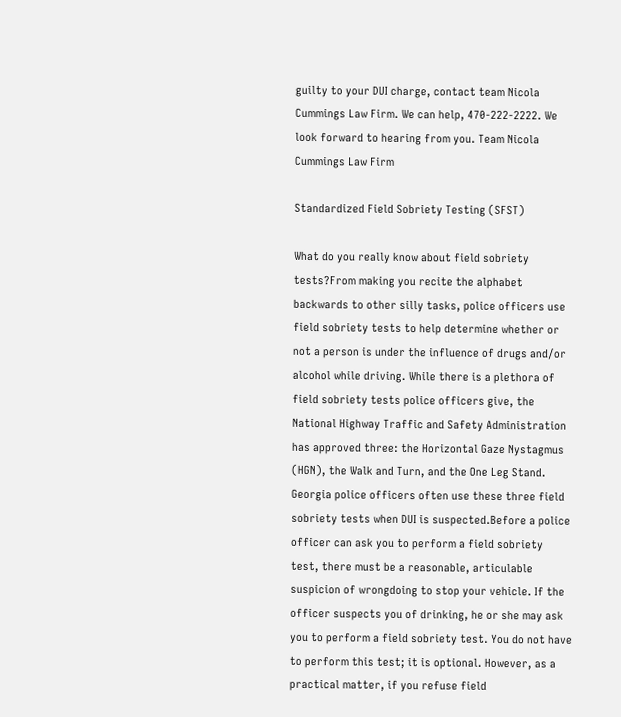guilty to your DUI charge, contact team Nicola Cummings Law Firm. We can help, 470-222-2222. We look forward to hearing from you. Team Nicola Cummings Law Firm

Standardized Field Sobriety Testing (SFST)

What do you really know about field sobriety tests?From making you recite the alphabet backwards to other silly tasks, police officers use field sobriety tests to help determine whether or not a person is under the influence of drugs and/or alcohol while driving. While there is a plethora of field sobriety tests police officers give, the National Highway Traffic and Safety Administration has approved three: the Horizontal Gaze Nystagmus (HGN), the Walk and Turn, and the One Leg Stand. Georgia police officers often use these three field sobriety tests when DUI is suspected.Before a police officer can ask you to perform a field sobriety test, there must be a reasonable, articulable suspicion of wrongdoing to stop your vehicle. If the officer suspects you of drinking, he or she may ask you to perform a field sobriety test. You do not have to perform this test; it is optional. However, as a practical matter, if you refuse field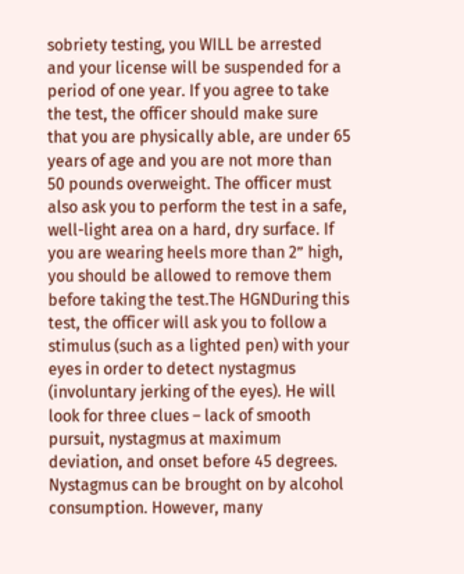sobriety testing, you WILL be arrested and your license will be suspended for a period of one year. If you agree to take the test, the officer should make sure that you are physically able, are under 65 years of age and you are not more than 50 pounds overweight. The officer must also ask you to perform the test in a safe, well-light area on a hard, dry surface. If you are wearing heels more than 2” high, you should be allowed to remove them before taking the test.The HGNDuring this test, the officer will ask you to follow a stimulus (such as a lighted pen) with your eyes in order to detect nystagmus (involuntary jerking of the eyes). He will look for three clues – lack of smooth pursuit, nystagmus at maximum deviation, and onset before 45 degrees. Nystagmus can be brought on by alcohol consumption. However, many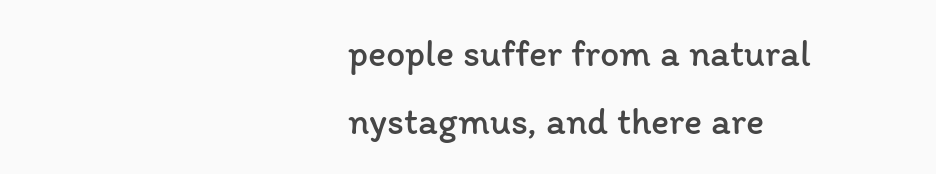people suffer from a natural nystagmus, and there are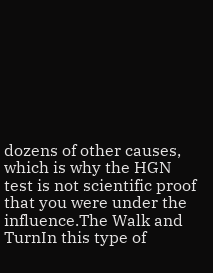dozens of other causes, which is why the HGN test is not scientific proof that you were under the influence.The Walk and TurnIn this type of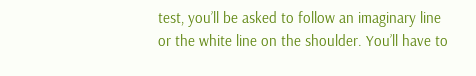test, you’ll be asked to follow an imaginary line or the white line on the shoulder. You’ll have to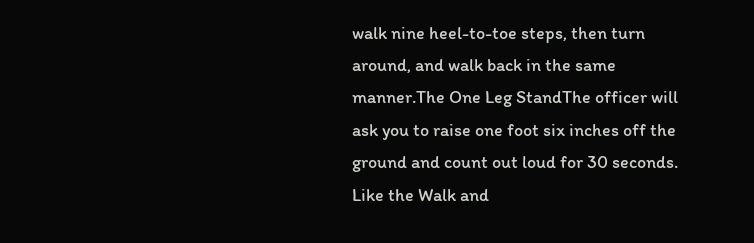walk nine heel-to-toe steps, then turn around, and walk back in the same manner.The One Leg StandThe officer will ask you to raise one foot six inches off the ground and count out loud for 30 seconds. Like the Walk and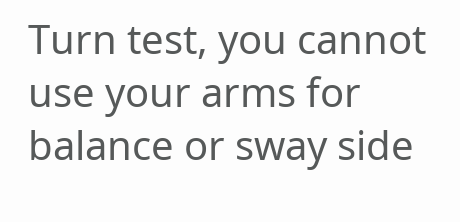Turn test, you cannot use your arms for balance or sway side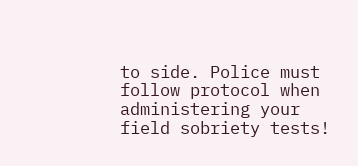to side. Police must follow protocol when administering your field sobriety tests!